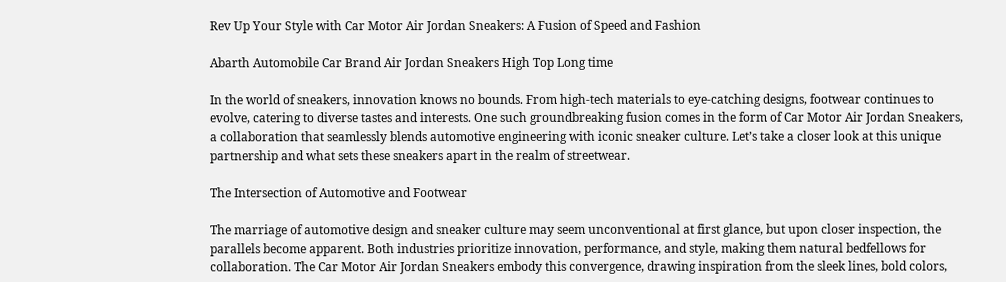Rev Up Your Style with Car Motor Air Jordan Sneakers: A Fusion of Speed and Fashion

Abarth Automobile Car Brand Air Jordan Sneakers High Top Long time

In the world of sneakers, innovation knows no bounds. From high-tech materials to eye-catching designs, footwear continues to evolve, catering to diverse tastes and interests. One such groundbreaking fusion comes in the form of Car Motor Air Jordan Sneakers, a collaboration that seamlessly blends automotive engineering with iconic sneaker culture. Let’s take a closer look at this unique partnership and what sets these sneakers apart in the realm of streetwear.

The Intersection of Automotive and Footwear

The marriage of automotive design and sneaker culture may seem unconventional at first glance, but upon closer inspection, the parallels become apparent. Both industries prioritize innovation, performance, and style, making them natural bedfellows for collaboration. The Car Motor Air Jordan Sneakers embody this convergence, drawing inspiration from the sleek lines, bold colors,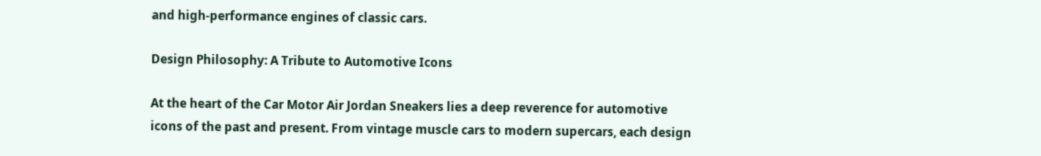and high-performance engines of classic cars.

Design Philosophy: A Tribute to Automotive Icons

At the heart of the Car Motor Air Jordan Sneakers lies a deep reverence for automotive icons of the past and present. From vintage muscle cars to modern supercars, each design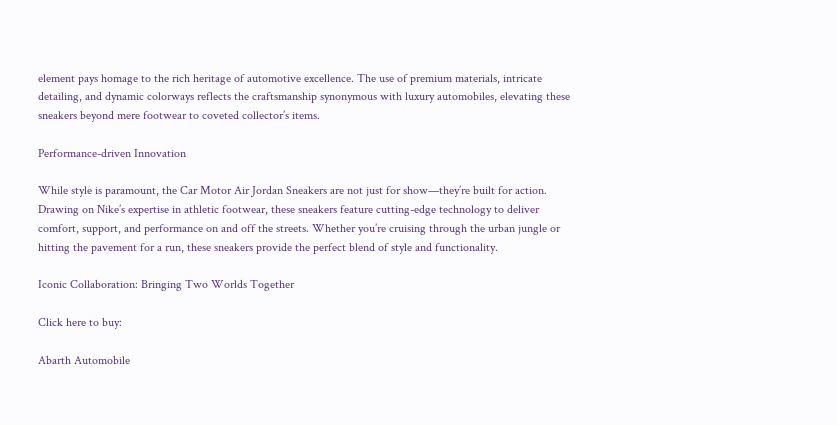element pays homage to the rich heritage of automotive excellence. The use of premium materials, intricate detailing, and dynamic colorways reflects the craftsmanship synonymous with luxury automobiles, elevating these sneakers beyond mere footwear to coveted collector’s items.

Performance-driven Innovation

While style is paramount, the Car Motor Air Jordan Sneakers are not just for show—they’re built for action. Drawing on Nike’s expertise in athletic footwear, these sneakers feature cutting-edge technology to deliver comfort, support, and performance on and off the streets. Whether you’re cruising through the urban jungle or hitting the pavement for a run, these sneakers provide the perfect blend of style and functionality.

Iconic Collaboration: Bringing Two Worlds Together

Click here to buy:

Abarth Automobile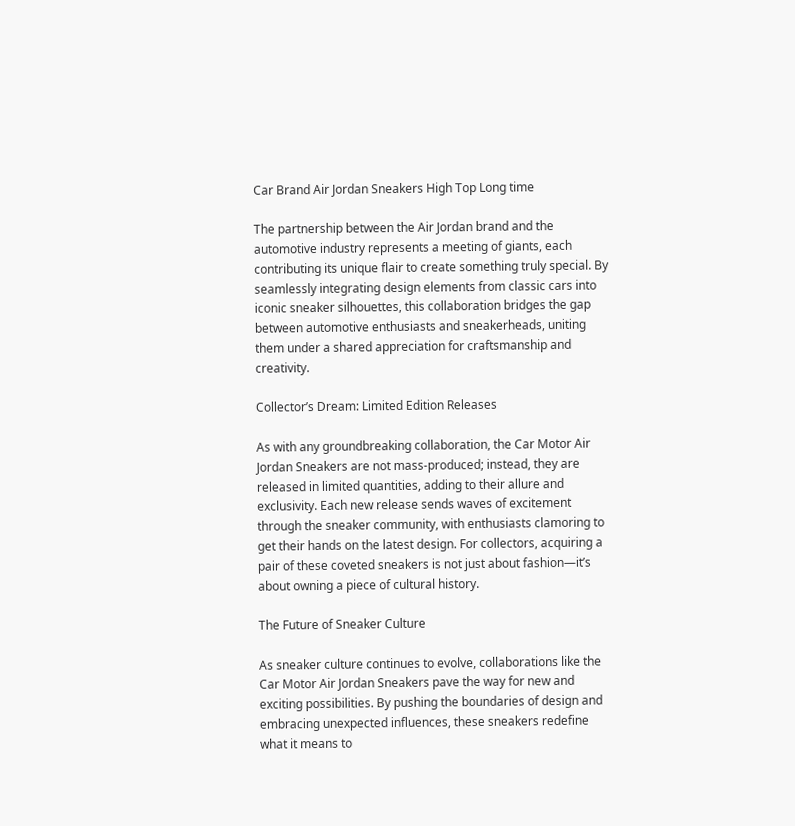Car Brand Air Jordan Sneakers High Top Long time

The partnership between the Air Jordan brand and the automotive industry represents a meeting of giants, each contributing its unique flair to create something truly special. By seamlessly integrating design elements from classic cars into iconic sneaker silhouettes, this collaboration bridges the gap between automotive enthusiasts and sneakerheads, uniting them under a shared appreciation for craftsmanship and creativity.

Collector’s Dream: Limited Edition Releases

As with any groundbreaking collaboration, the Car Motor Air Jordan Sneakers are not mass-produced; instead, they are released in limited quantities, adding to their allure and exclusivity. Each new release sends waves of excitement through the sneaker community, with enthusiasts clamoring to get their hands on the latest design. For collectors, acquiring a pair of these coveted sneakers is not just about fashion—it’s about owning a piece of cultural history.

The Future of Sneaker Culture

As sneaker culture continues to evolve, collaborations like the Car Motor Air Jordan Sneakers pave the way for new and exciting possibilities. By pushing the boundaries of design and embracing unexpected influences, these sneakers redefine what it means to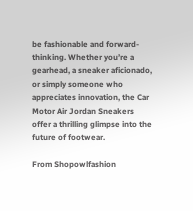be fashionable and forward-thinking. Whether you’re a gearhead, a sneaker aficionado, or simply someone who appreciates innovation, the Car Motor Air Jordan Sneakers offer a thrilling glimpse into the future of footwear.

From Shopowlfashion